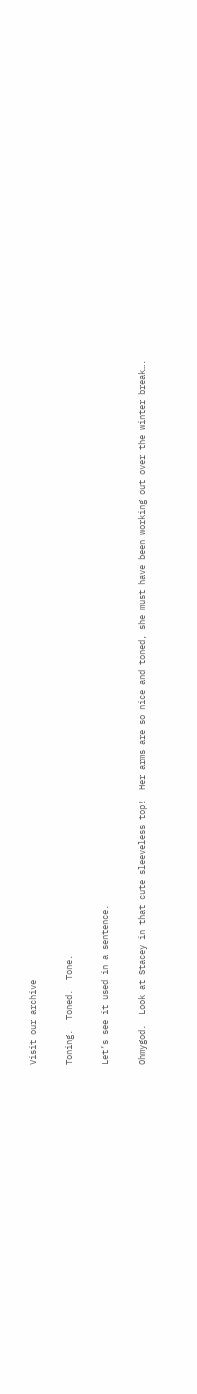Visit our archive

Toning.  Toned.  Tone.

Let’s see it used in a sentence.

Ohmygod.  Look at Stacey in that cute sleeveless top!  Her arms are so nice and toned, she must have been working out over the winter break….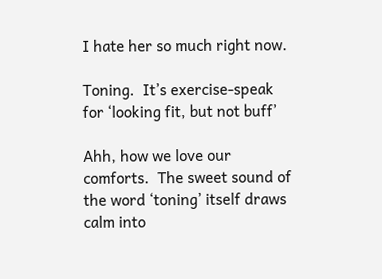I hate her so much right now.

Toning.  It’s exercise-speak for ‘looking fit, but not buff’

Ahh, how we love our comforts.  The sweet sound of the word ‘toning’ itself draws calm into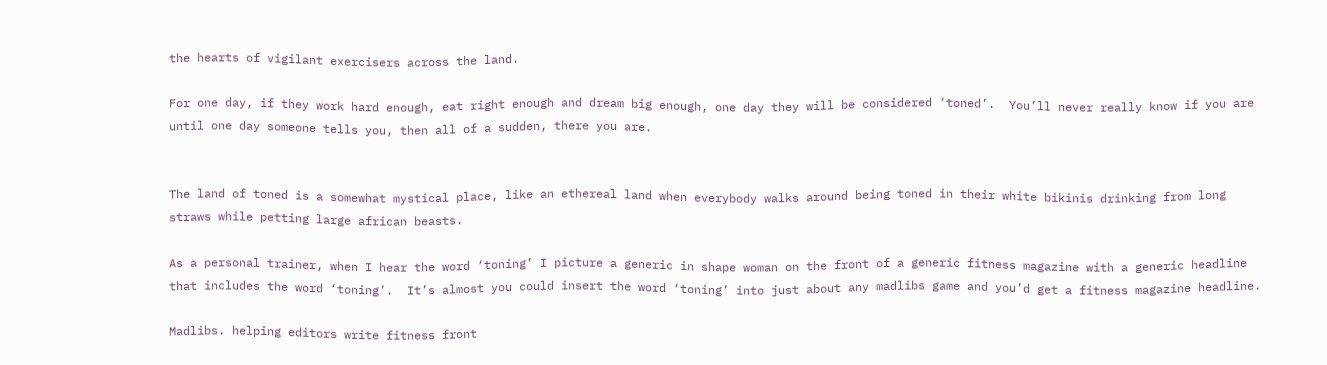the hearts of vigilant exercisers across the land.

For one day, if they work hard enough, eat right enough and dream big enough, one day they will be considered ‘toned’.  You’ll never really know if you are until one day someone tells you, then all of a sudden, there you are.


The land of toned is a somewhat mystical place, like an ethereal land when everybody walks around being toned in their white bikinis drinking from long straws while petting large african beasts.

As a personal trainer, when I hear the word ‘toning’ I picture a generic in shape woman on the front of a generic fitness magazine with a generic headline that includes the word ‘toning’.  It’s almost you could insert the word ‘toning’ into just about any madlibs game and you’d get a fitness magazine headline.

Madlibs. helping editors write fitness front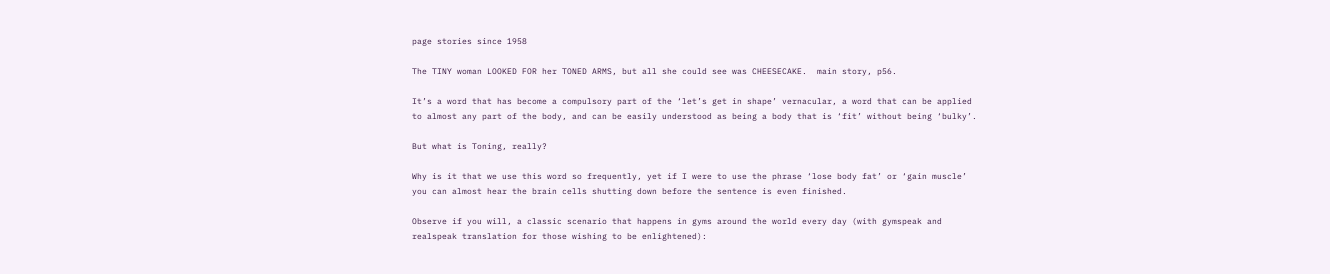page stories since 1958

The TINY woman LOOKED FOR her TONED ARMS, but all she could see was CHEESECAKE.  main story, p56.

It’s a word that has become a compulsory part of the ‘let’s get in shape’ vernacular, a word that can be applied to almost any part of the body, and can be easily understood as being a body that is ‘fit’ without being ‘bulky’.

But what is Toning, really?

Why is it that we use this word so frequently, yet if I were to use the phrase ‘lose body fat’ or ‘gain muscle’  you can almost hear the brain cells shutting down before the sentence is even finished.

Observe if you will, a classic scenario that happens in gyms around the world every day (with gymspeak and realspeak translation for those wishing to be enlightened):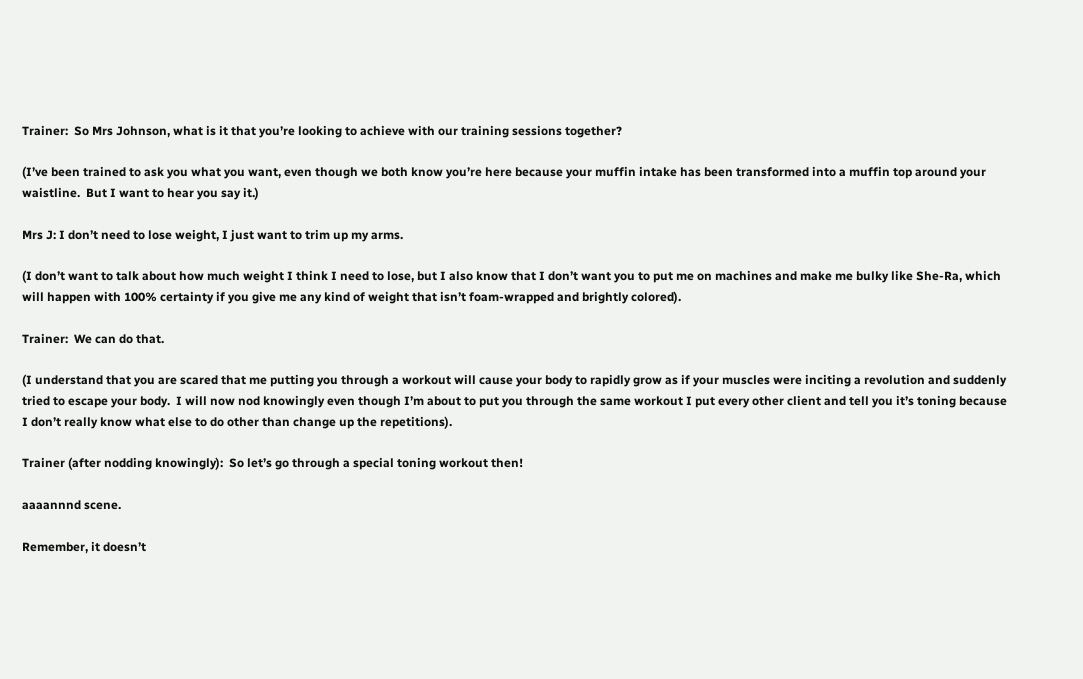Trainer:  So Mrs Johnson, what is it that you’re looking to achieve with our training sessions together?

(I’ve been trained to ask you what you want, even though we both know you’re here because your muffin intake has been transformed into a muffin top around your waistline.  But I want to hear you say it.)

Mrs J: I don’t need to lose weight, I just want to trim up my arms.

(I don’t want to talk about how much weight I think I need to lose, but I also know that I don’t want you to put me on machines and make me bulky like She-Ra, which will happen with 100% certainty if you give me any kind of weight that isn’t foam-wrapped and brightly colored).

Trainer:  We can do that.

(I understand that you are scared that me putting you through a workout will cause your body to rapidly grow as if your muscles were inciting a revolution and suddenly tried to escape your body.  I will now nod knowingly even though I’m about to put you through the same workout I put every other client and tell you it’s toning because I don’t really know what else to do other than change up the repetitions).

Trainer (after nodding knowingly):  So let’s go through a special toning workout then!

aaaannnd scene.

Remember, it doesn’t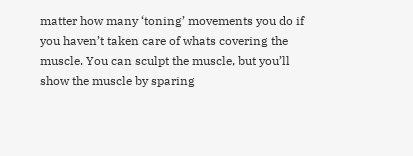matter how many ‘toning’ movements you do if you haven’t taken care of whats covering the muscle. You can sculpt the muscle, but you’ll show the muscle by sparing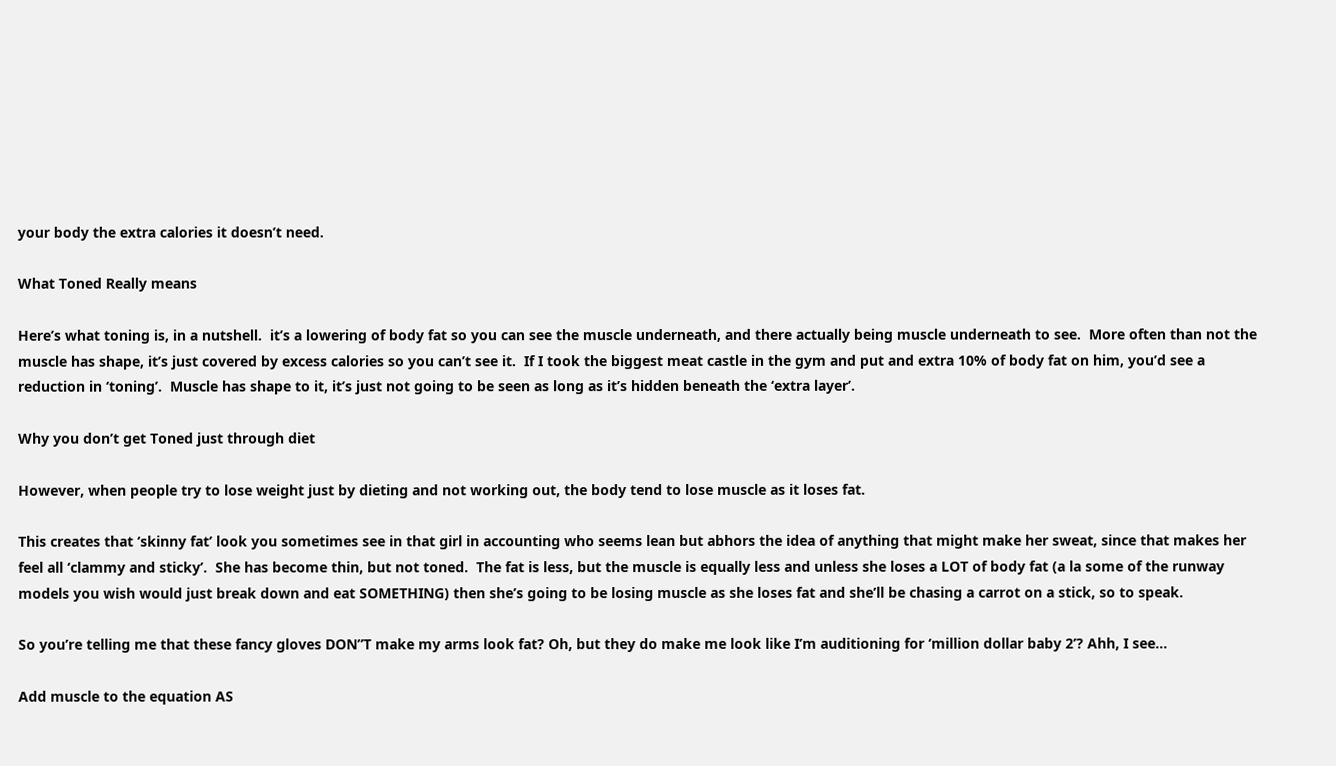your body the extra calories it doesn’t need.

What Toned Really means

Here’s what toning is, in a nutshell.  it’s a lowering of body fat so you can see the muscle underneath, and there actually being muscle underneath to see.  More often than not the muscle has shape, it’s just covered by excess calories so you can’t see it.  If I took the biggest meat castle in the gym and put and extra 10% of body fat on him, you’d see a reduction in ‘toning’.  Muscle has shape to it, it’s just not going to be seen as long as it’s hidden beneath the ‘extra layer’.

Why you don’t get Toned just through diet

However, when people try to lose weight just by dieting and not working out, the body tend to lose muscle as it loses fat.

This creates that ‘skinny fat’ look you sometimes see in that girl in accounting who seems lean but abhors the idea of anything that might make her sweat, since that makes her feel all ‘clammy and sticky’.  She has become thin, but not toned.  The fat is less, but the muscle is equally less and unless she loses a LOT of body fat (a la some of the runway models you wish would just break down and eat SOMETHING) then she’s going to be losing muscle as she loses fat and she’ll be chasing a carrot on a stick, so to speak.

So you’re telling me that these fancy gloves DON”T make my arms look fat? Oh, but they do make me look like I’m auditioning for ‘million dollar baby 2’? Ahh, I see…

Add muscle to the equation AS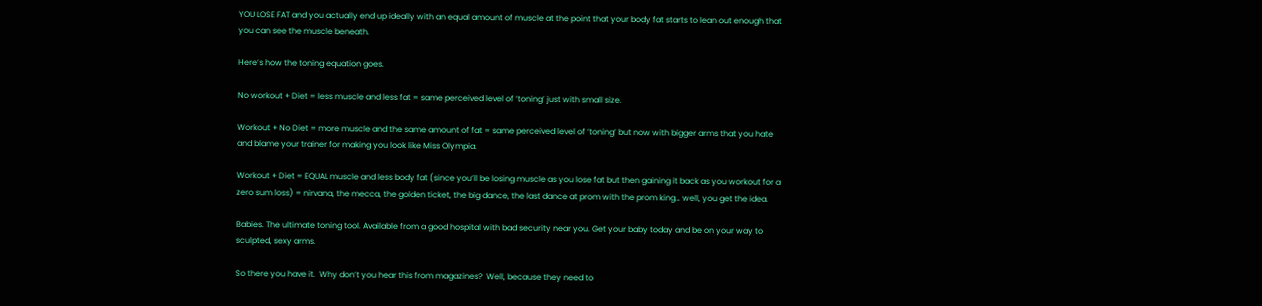YOU LOSE FAT and you actually end up ideally with an equal amount of muscle at the point that your body fat starts to lean out enough that you can see the muscle beneath.

Here’s how the toning equation goes.

No workout + Diet = less muscle and less fat = same perceived level of ‘toning’ just with small size.

Workout + No Diet = more muscle and the same amount of fat = same perceived level of ‘toning’ but now with bigger arms that you hate and blame your trainer for making you look like Miss Olympia.

Workout + Diet = EQUAL muscle and less body fat (since you’ll be losing muscle as you lose fat but then gaining it back as you workout for a zero sum loss) = nirvana, the mecca, the golden ticket, the big dance, the last dance at prom with the prom king… well, you get the idea.

Babies. The ultimate toning tool. Available from a good hospital with bad security near you. Get your baby today and be on your way to sculpted, sexy arms.

So there you have it.  Why don’t you hear this from magazines?  Well, because they need to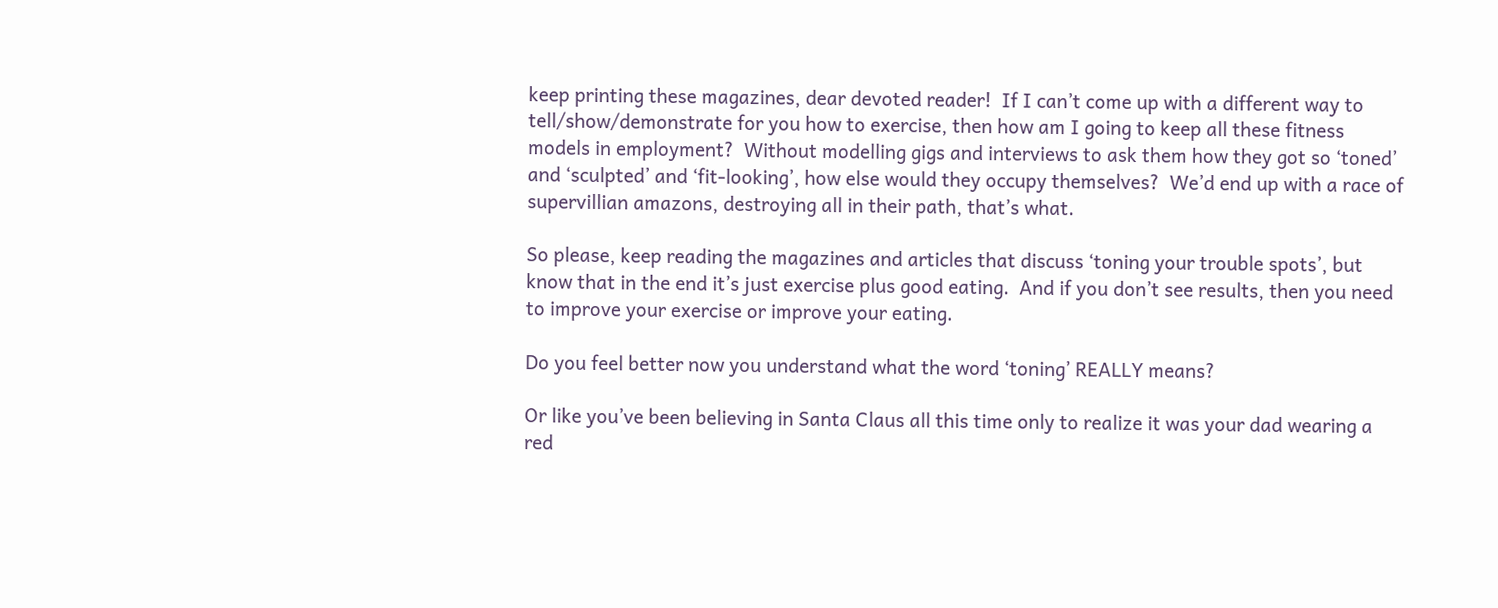keep printing these magazines, dear devoted reader!  If I can’t come up with a different way to tell/show/demonstrate for you how to exercise, then how am I going to keep all these fitness models in employment?  Without modelling gigs and interviews to ask them how they got so ‘toned’ and ‘sculpted’ and ‘fit-looking’, how else would they occupy themselves?  We’d end up with a race of supervillian amazons, destroying all in their path, that’s what.

So please, keep reading the magazines and articles that discuss ‘toning your trouble spots’, but know that in the end it’s just exercise plus good eating.  And if you don’t see results, then you need to improve your exercise or improve your eating.

Do you feel better now you understand what the word ‘toning’ REALLY means?

Or like you’ve been believing in Santa Claus all this time only to realize it was your dad wearing a red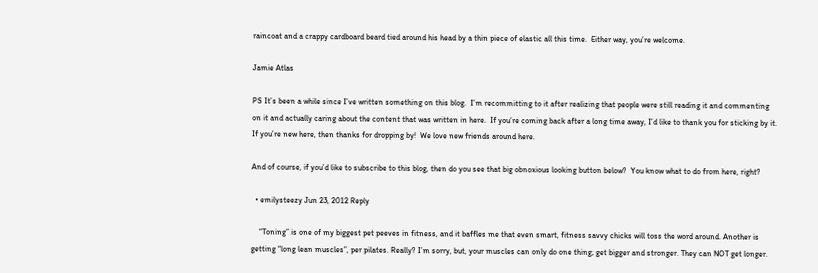raincoat and a crappy cardboard beard tied around his head by a thin piece of elastic all this time.  Either way, you’re welcome.

Jamie Atlas

PS It’s been a while since I’ve written something on this blog.  I’m recommitting to it after realizing that people were still reading it and commenting on it and actually caring about the content that was written in here.  If you’re coming back after a long time away, I’d like to thank you for sticking by it.  If you’re new here, then thanks for dropping by!  We love new friends around here.

And of course, if you’d like to subscribe to this blog, then do you see that big obnoxious looking button below?  You know what to do from here, right?

  • emilysteezy Jun 23, 2012 Reply

    “Toning” is one of my biggest pet peeves in fitness, and it baffles me that even smart, fitness savvy chicks will toss the word around. Another is getting “long lean muscles”, per pilates. Really? I’m sorry, but, your muscles can only do one thing; get bigger and stronger. They can NOT get longer.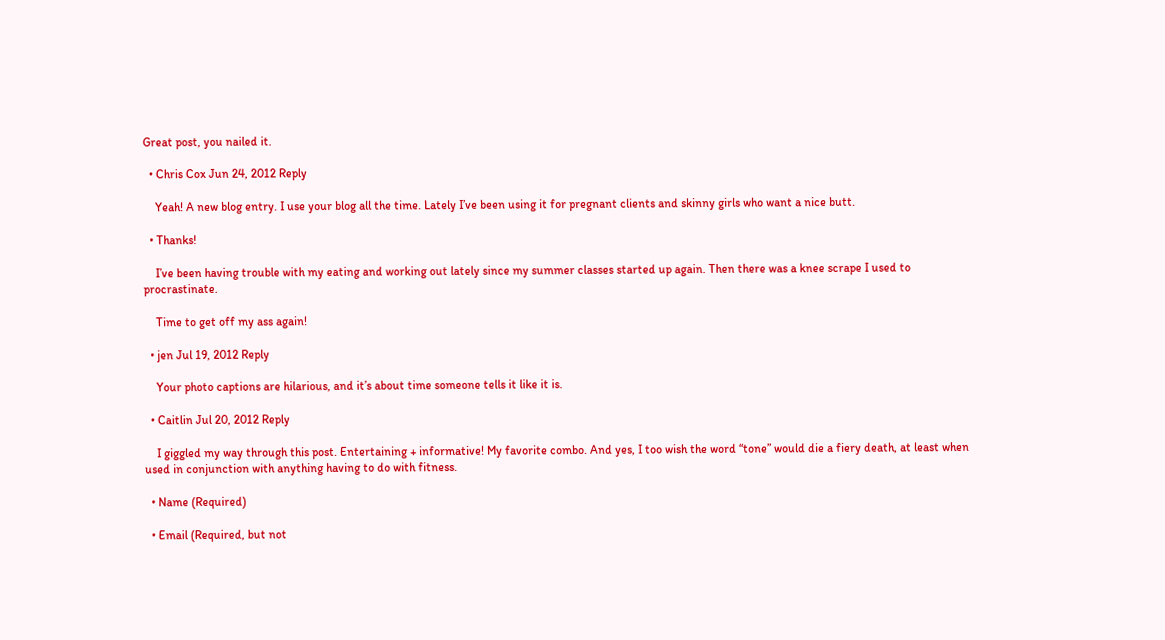Great post, you nailed it.

  • Chris Cox Jun 24, 2012 Reply

    Yeah! A new blog entry. I use your blog all the time. Lately I’ve been using it for pregnant clients and skinny girls who want a nice butt.

  • Thanks!

    I’ve been having trouble with my eating and working out lately since my summer classes started up again. Then there was a knee scrape I used to procrastinate.

    Time to get off my ass again!

  • jen Jul 19, 2012 Reply

    Your photo captions are hilarious, and it’s about time someone tells it like it is.

  • Caitlin Jul 20, 2012 Reply

    I giggled my way through this post. Entertaining + informative! My favorite combo. And yes, I too wish the word “tone” would die a fiery death, at least when used in conjunction with anything having to do with fitness.

  • Name (Required)

  • Email (Required, but not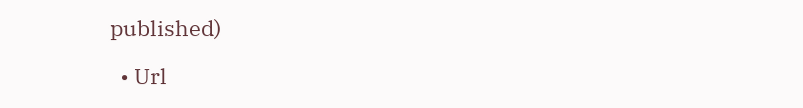published)

  • Url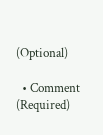(Optional)

  • Comment (Required)